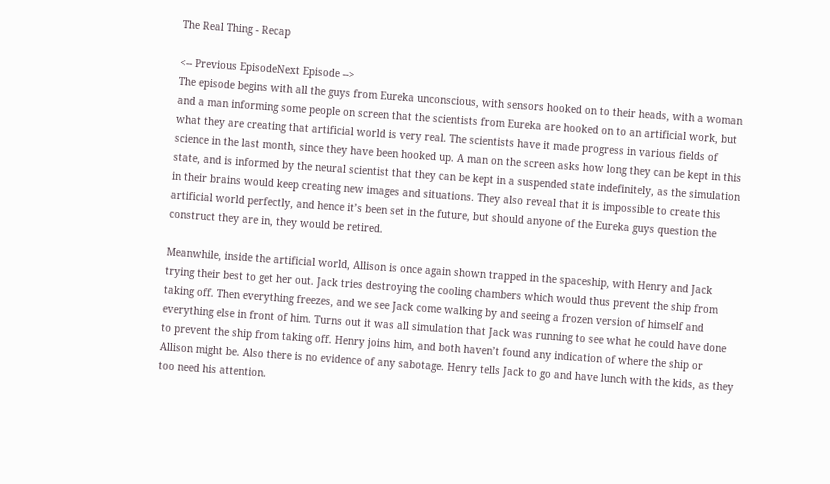The Real Thing - Recap

<-- Previous EpisodeNext Episode -->
The episode begins with all the guys from Eureka unconscious, with sensors hooked on to their heads, with a woman and a man informing some people on screen that the scientists from Eureka are hooked on to an artificial work, but what they are creating that artificial world is very real. The scientists have it made progress in various fields of science in the last month, since they have been hooked up. A man on the screen asks how long they can be kept in this state, and is informed by the neural scientist that they can be kept in a suspended state indefinitely, as the simulation in their brains would keep creating new images and situations. They also reveal that it is impossible to create this artificial world perfectly, and hence it’s been set in the future, but should anyone of the Eureka guys question the construct they are in, they would be retired.

Meanwhile, inside the artificial world, Allison is once again shown trapped in the spaceship, with Henry and Jack trying their best to get her out. Jack tries destroying the cooling chambers which would thus prevent the ship from taking off. Then everything freezes, and we see Jack come walking by and seeing a frozen version of himself and everything else in front of him. Turns out it was all simulation that Jack was running to see what he could have done to prevent the ship from taking off. Henry joins him, and both haven’t found any indication of where the ship or Allison might be. Also there is no evidence of any sabotage. Henry tells Jack to go and have lunch with the kids, as they too need his attention.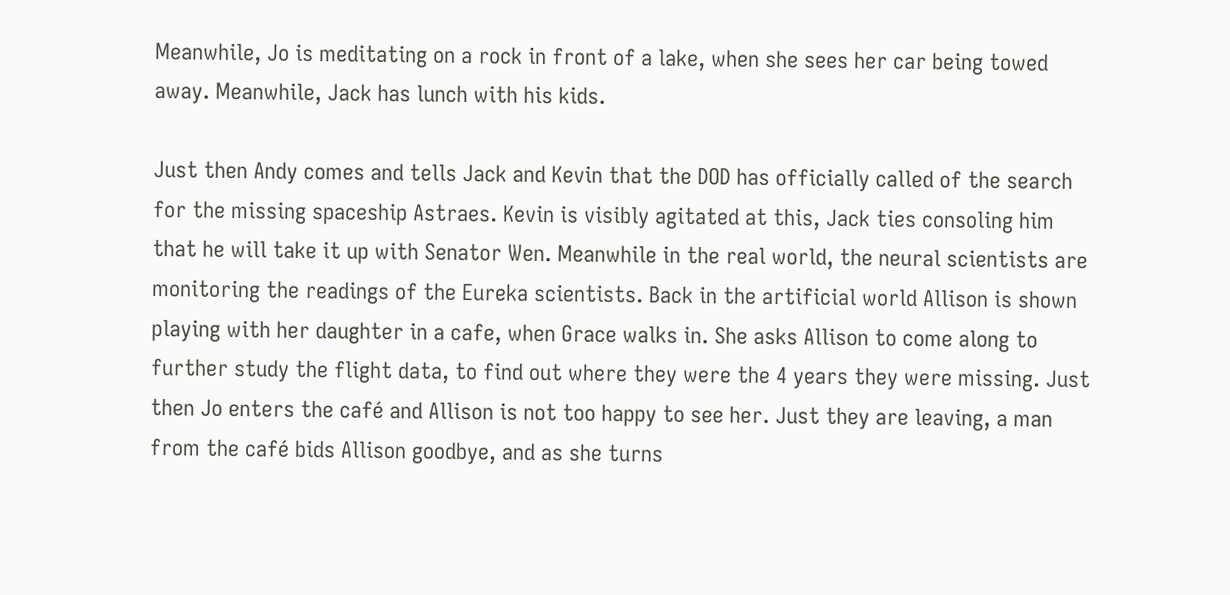Meanwhile, Jo is meditating on a rock in front of a lake, when she sees her car being towed away. Meanwhile, Jack has lunch with his kids.

Just then Andy comes and tells Jack and Kevin that the DOD has officially called of the search for the missing spaceship Astraes. Kevin is visibly agitated at this, Jack ties consoling him that he will take it up with Senator Wen. Meanwhile in the real world, the neural scientists are monitoring the readings of the Eureka scientists. Back in the artificial world Allison is shown playing with her daughter in a cafe, when Grace walks in. She asks Allison to come along to further study the flight data, to find out where they were the 4 years they were missing. Just then Jo enters the café and Allison is not too happy to see her. Just they are leaving, a man from the café bids Allison goodbye, and as she turns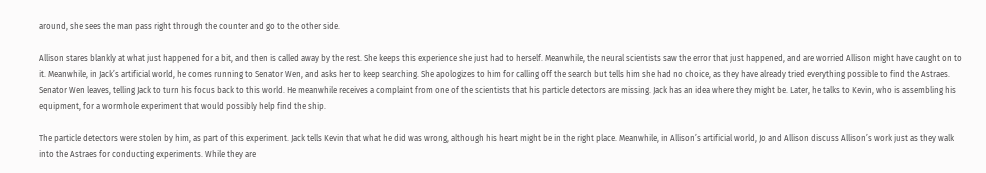around, she sees the man pass right through the counter and go to the other side.

Allison stares blankly at what just happened for a bit, and then is called away by the rest. She keeps this experience she just had to herself. Meanwhile, the neural scientists saw the error that just happened, and are worried Allison might have caught on to it. Meanwhile, in Jack’s artificial world, he comes running to Senator Wen, and asks her to keep searching. She apologizes to him for calling off the search but tells him she had no choice, as they have already tried everything possible to find the Astraes. Senator Wen leaves, telling Jack to turn his focus back to this world. He meanwhile receives a complaint from one of the scientists that his particle detectors are missing. Jack has an idea where they might be. Later, he talks to Kevin, who is assembling his equipment, for a wormhole experiment that would possibly help find the ship.

The particle detectors were stolen by him, as part of this experiment. Jack tells Kevin that what he did was wrong, although his heart might be in the right place. Meanwhile, in Allison’s artificial world, Jo and Allison discuss Allison’s work just as they walk into the Astraes for conducting experiments. While they are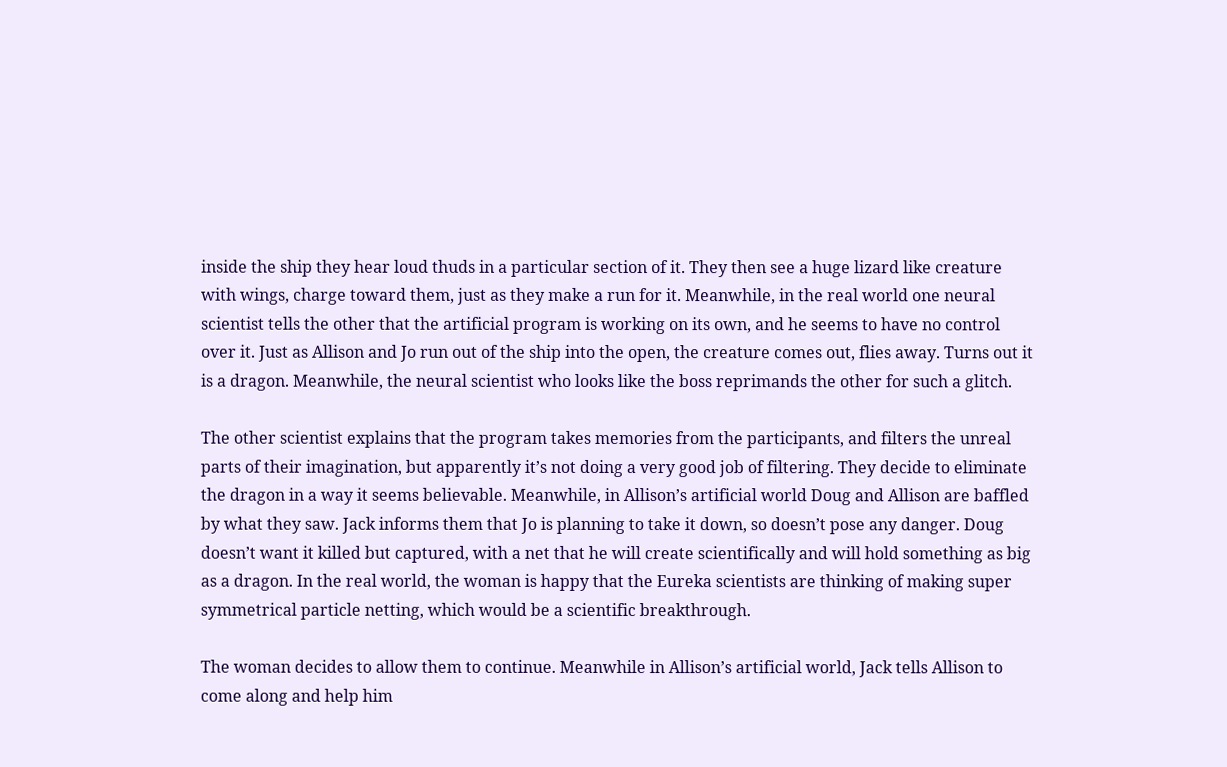inside the ship they hear loud thuds in a particular section of it. They then see a huge lizard like creature with wings, charge toward them, just as they make a run for it. Meanwhile, in the real world one neural scientist tells the other that the artificial program is working on its own, and he seems to have no control over it. Just as Allison and Jo run out of the ship into the open, the creature comes out, flies away. Turns out it is a dragon. Meanwhile, the neural scientist who looks like the boss reprimands the other for such a glitch.

The other scientist explains that the program takes memories from the participants, and filters the unreal parts of their imagination, but apparently it’s not doing a very good job of filtering. They decide to eliminate the dragon in a way it seems believable. Meanwhile, in Allison’s artificial world Doug and Allison are baffled by what they saw. Jack informs them that Jo is planning to take it down, so doesn’t pose any danger. Doug doesn’t want it killed but captured, with a net that he will create scientifically and will hold something as big as a dragon. In the real world, the woman is happy that the Eureka scientists are thinking of making super symmetrical particle netting, which would be a scientific breakthrough.

The woman decides to allow them to continue. Meanwhile in Allison’s artificial world, Jack tells Allison to come along and help him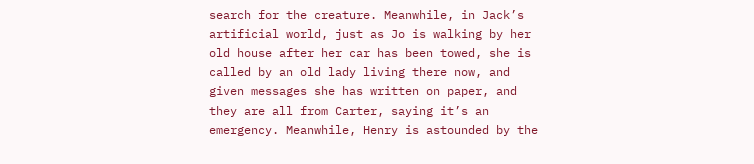search for the creature. Meanwhile, in Jack’s artificial world, just as Jo is walking by her old house after her car has been towed, she is called by an old lady living there now, and given messages she has written on paper, and they are all from Carter, saying it’s an emergency. Meanwhile, Henry is astounded by the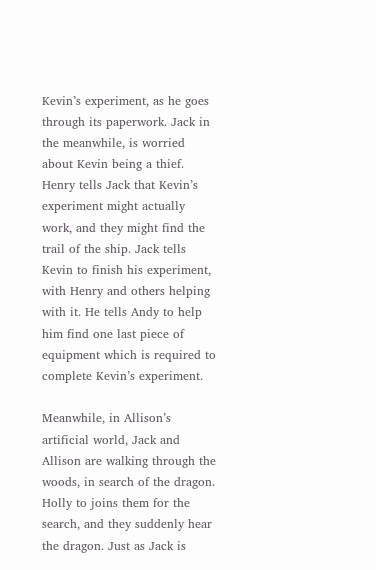Kevin’s experiment, as he goes through its paperwork. Jack in the meanwhile, is worried about Kevin being a thief. Henry tells Jack that Kevin’s experiment might actually work, and they might find the trail of the ship. Jack tells Kevin to finish his experiment, with Henry and others helping with it. He tells Andy to help him find one last piece of equipment which is required to complete Kevin’s experiment.

Meanwhile, in Allison’s artificial world, Jack and Allison are walking through the woods, in search of the dragon. Holly to joins them for the search, and they suddenly hear the dragon. Just as Jack is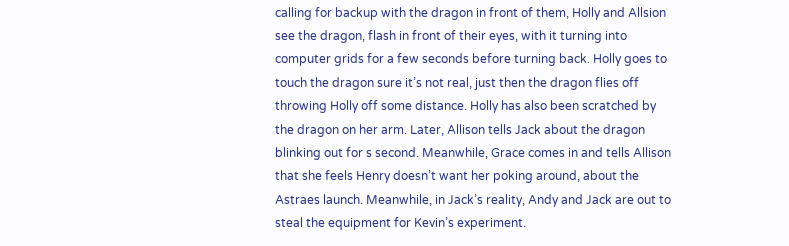calling for backup with the dragon in front of them, Holly and Allsion see the dragon, flash in front of their eyes, with it turning into computer grids for a few seconds before turning back. Holly goes to touch the dragon sure it’s not real, just then the dragon flies off throwing Holly off some distance. Holly has also been scratched by the dragon on her arm. Later, Allison tells Jack about the dragon blinking out for s second. Meanwhile, Grace comes in and tells Allison that she feels Henry doesn’t want her poking around, about the Astraes launch. Meanwhile, in Jack’s reality, Andy and Jack are out to steal the equipment for Kevin’s experiment.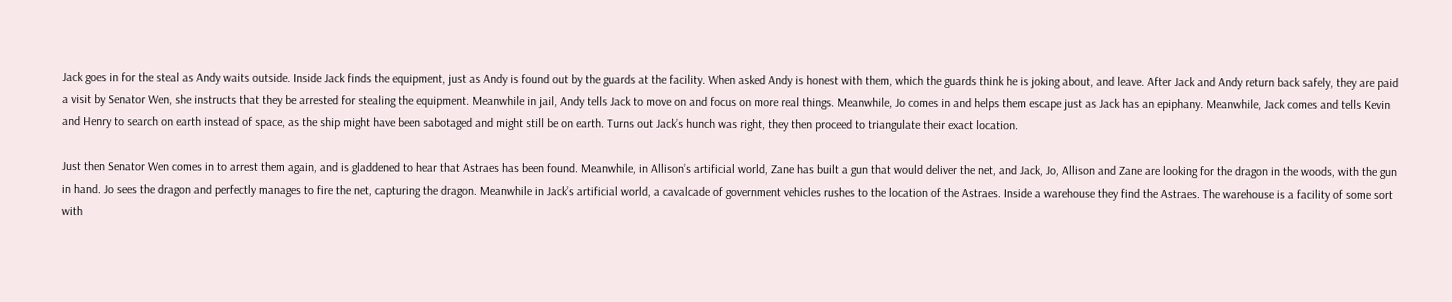Jack goes in for the steal as Andy waits outside. Inside Jack finds the equipment, just as Andy is found out by the guards at the facility. When asked Andy is honest with them, which the guards think he is joking about, and leave. After Jack and Andy return back safely, they are paid a visit by Senator Wen, she instructs that they be arrested for stealing the equipment. Meanwhile in jail, Andy tells Jack to move on and focus on more real things. Meanwhile, Jo comes in and helps them escape just as Jack has an epiphany. Meanwhile, Jack comes and tells Kevin and Henry to search on earth instead of space, as the ship might have been sabotaged and might still be on earth. Turns out Jack’s hunch was right, they then proceed to triangulate their exact location.

Just then Senator Wen comes in to arrest them again, and is gladdened to hear that Astraes has been found. Meanwhile, in Allison’s artificial world, Zane has built a gun that would deliver the net, and Jack, Jo, Allison and Zane are looking for the dragon in the woods, with the gun in hand. Jo sees the dragon and perfectly manages to fire the net, capturing the dragon. Meanwhile in Jack’s artificial world, a cavalcade of government vehicles rushes to the location of the Astraes. Inside a warehouse they find the Astraes. The warehouse is a facility of some sort with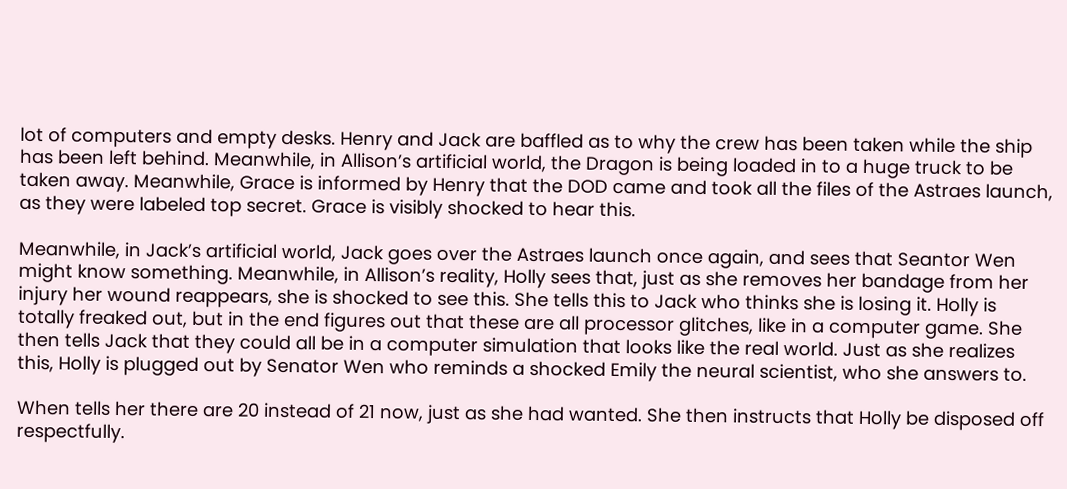lot of computers and empty desks. Henry and Jack are baffled as to why the crew has been taken while the ship has been left behind. Meanwhile, in Allison’s artificial world, the Dragon is being loaded in to a huge truck to be taken away. Meanwhile, Grace is informed by Henry that the DOD came and took all the files of the Astraes launch, as they were labeled top secret. Grace is visibly shocked to hear this.

Meanwhile, in Jack’s artificial world, Jack goes over the Astraes launch once again, and sees that Seantor Wen might know something. Meanwhile, in Allison’s reality, Holly sees that, just as she removes her bandage from her injury her wound reappears, she is shocked to see this. She tells this to Jack who thinks she is losing it. Holly is totally freaked out, but in the end figures out that these are all processor glitches, like in a computer game. She then tells Jack that they could all be in a computer simulation that looks like the real world. Just as she realizes this, Holly is plugged out by Senator Wen who reminds a shocked Emily the neural scientist, who she answers to.

When tells her there are 20 instead of 21 now, just as she had wanted. She then instructs that Holly be disposed off respectfully.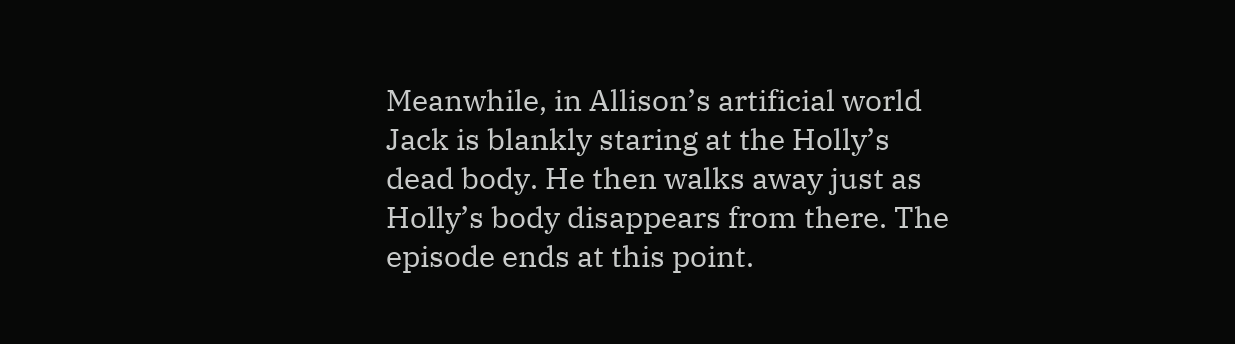Meanwhile, in Allison’s artificial world Jack is blankly staring at the Holly’s dead body. He then walks away just as Holly’s body disappears from there. The episode ends at this point.